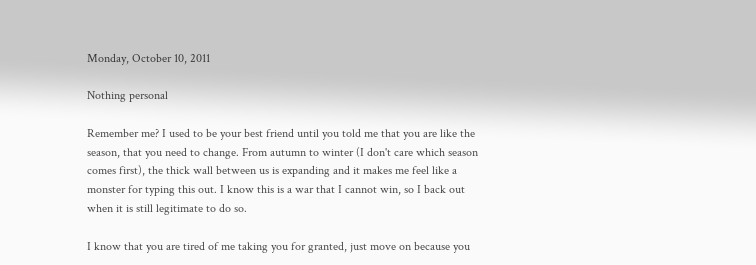Monday, October 10, 2011

Nothing personal

Remember me? I used to be your best friend until you told me that you are like the season, that you need to change. From autumn to winter (I don't care which season comes first), the thick wall between us is expanding and it makes me feel like a monster for typing this out. I know this is a war that I cannot win, so I back out when it is still legitimate to do so.

I know that you are tired of me taking you for granted, just move on because you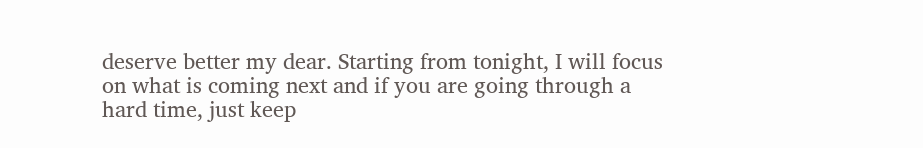deserve better my dear. Starting from tonight, I will focus on what is coming next and if you are going through a hard time, just keep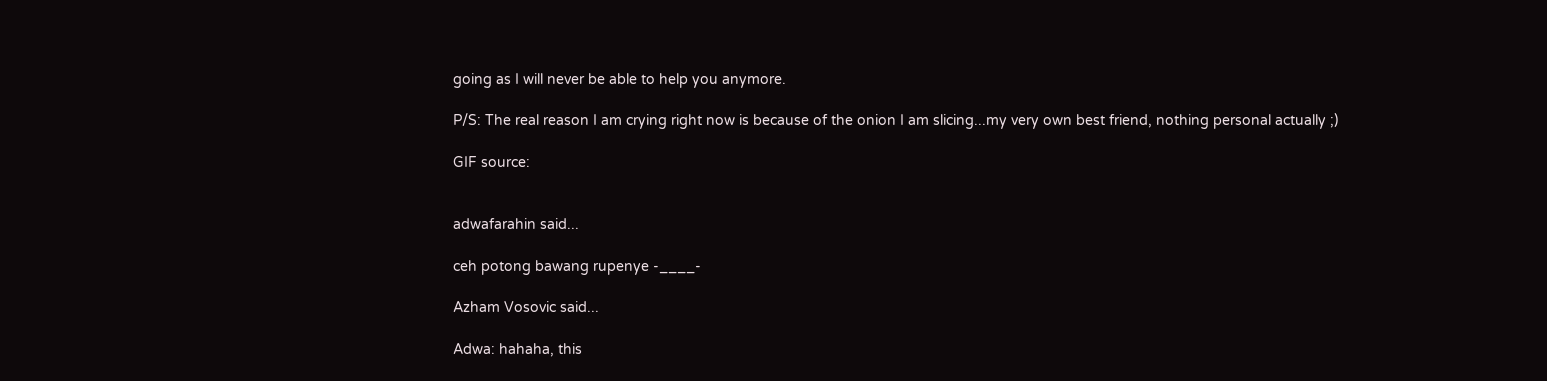going as I will never be able to help you anymore.

P/S: The real reason I am crying right now is because of the onion I am slicing...my very own best friend, nothing personal actually ;)

GIF source:


adwafarahin said...

ceh potong bawang rupenye -____-

Azham Vosovic said...

Adwa: hahaha, this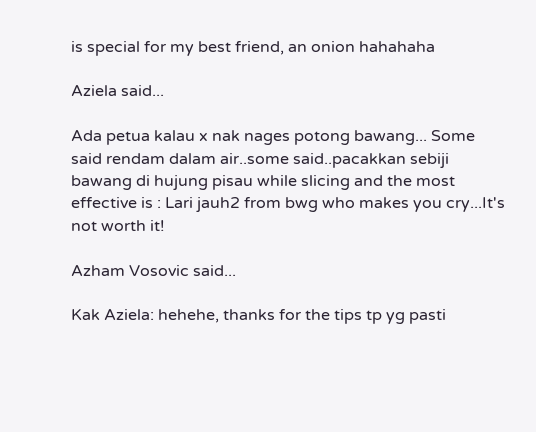is special for my best friend, an onion hahahaha

Aziela said...

Ada petua kalau x nak nages potong bawang... Some said rendam dalam air..some said..pacakkan sebiji bawang di hujung pisau while slicing and the most effective is : Lari jauh2 from bwg who makes you cry...It's not worth it!

Azham Vosovic said...

Kak Aziela: hehehe, thanks for the tips tp yg pasti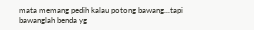mata memang pedih kalau potong bawang...tapi bawanglah benda yg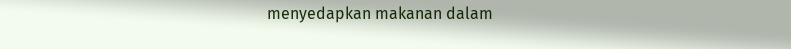menyedapkan makanan dalam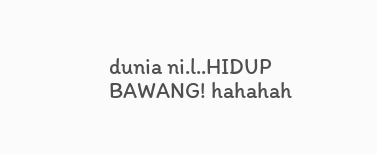dunia ni.l..HIDUP BAWANG! hahahah